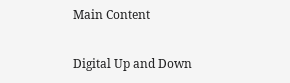Main Content

Digital Up and Down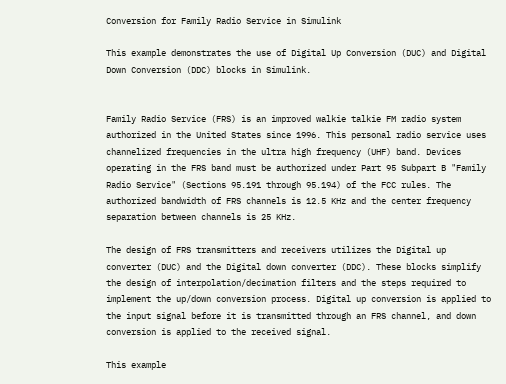Conversion for Family Radio Service in Simulink

This example demonstrates the use of Digital Up Conversion (DUC) and Digital Down Conversion (DDC) blocks in Simulink.


Family Radio Service (FRS) is an improved walkie talkie FM radio system authorized in the United States since 1996. This personal radio service uses channelized frequencies in the ultra high frequency (UHF) band. Devices operating in the FRS band must be authorized under Part 95 Subpart B "Family Radio Service" (Sections 95.191 through 95.194) of the FCC rules. The authorized bandwidth of FRS channels is 12.5 KHz and the center frequency separation between channels is 25 KHz.

The design of FRS transmitters and receivers utilizes the Digital up converter (DUC) and the Digital down converter (DDC). These blocks simplify the design of interpolation/decimation filters and the steps required to implement the up/down conversion process. Digital up conversion is applied to the input signal before it is transmitted through an FRS channel, and down conversion is applied to the received signal.

This example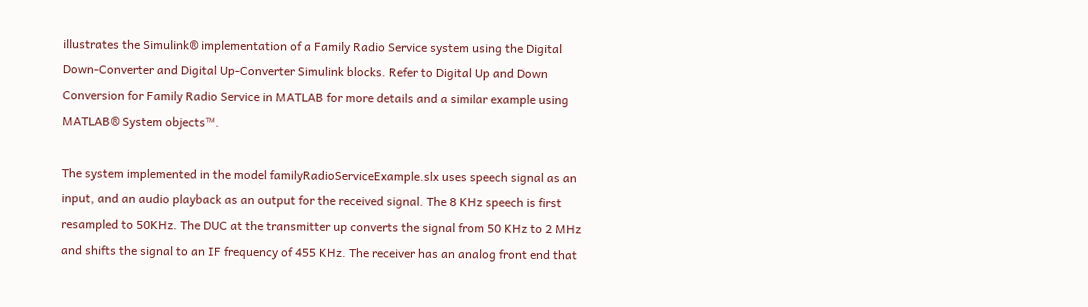illustrates the Simulink® implementation of a Family Radio Service system using the Digital Down-Converter and Digital Up-Converter Simulink blocks. Refer to Digital Up and Down Conversion for Family Radio Service in MATLAB for more details and a similar example using MATLAB® System objects™.

The system implemented in the model familyRadioServiceExample.slx uses speech signal as an input, and an audio playback as an output for the received signal. The 8 KHz speech is first resampled to 50KHz. The DUC at the transmitter up converts the signal from 50 KHz to 2 MHz and shifts the signal to an IF frequency of 455 KHz. The receiver has an analog front end that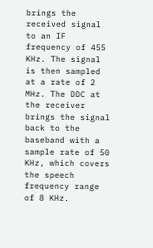brings the received signal to an IF frequency of 455 KHz. The signal is then sampled at a rate of 2 MHz. The DDC at the receiver brings the signal back to the baseband with a sample rate of 50 KHz, which covers the speech frequency range of 8 KHz.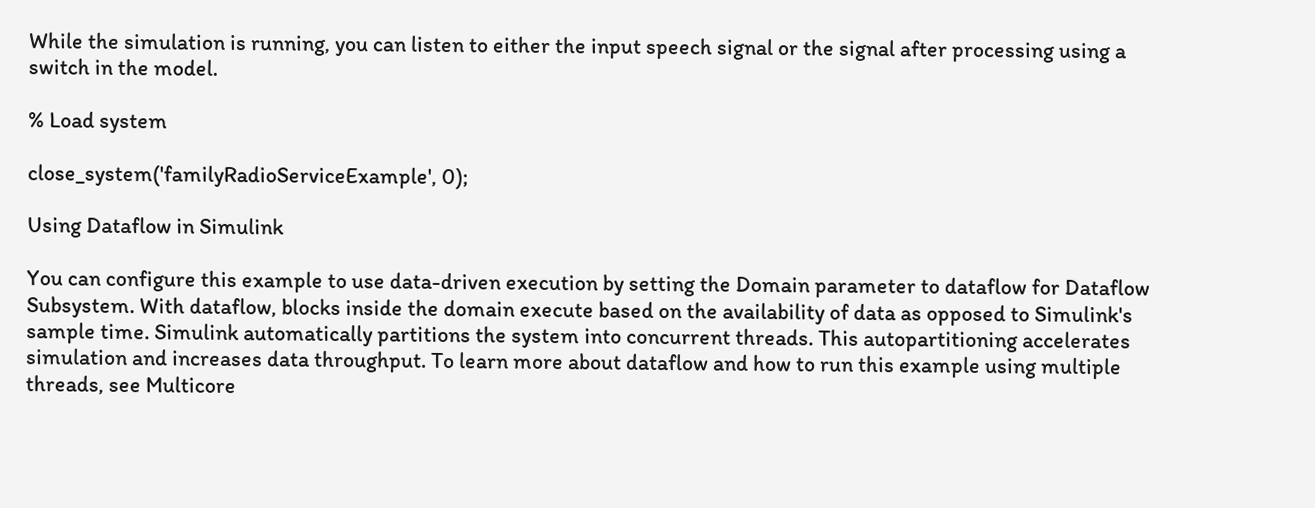While the simulation is running, you can listen to either the input speech signal or the signal after processing using a switch in the model.

% Load system

close_system('familyRadioServiceExample', 0);

Using Dataflow in Simulink

You can configure this example to use data-driven execution by setting the Domain parameter to dataflow for Dataflow Subsystem. With dataflow, blocks inside the domain execute based on the availability of data as opposed to Simulink's sample time. Simulink automatically partitions the system into concurrent threads. This autopartitioning accelerates simulation and increases data throughput. To learn more about dataflow and how to run this example using multiple threads, see Multicore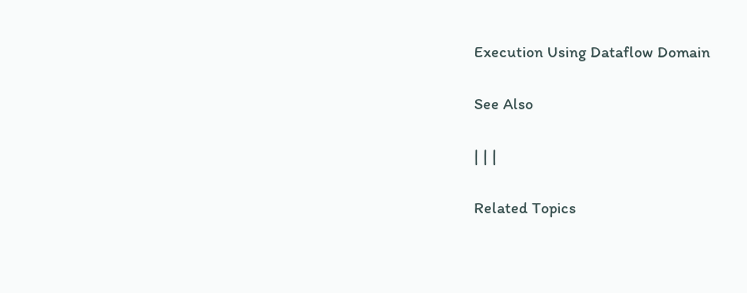Execution Using Dataflow Domain

See Also

| | |

Related Topics